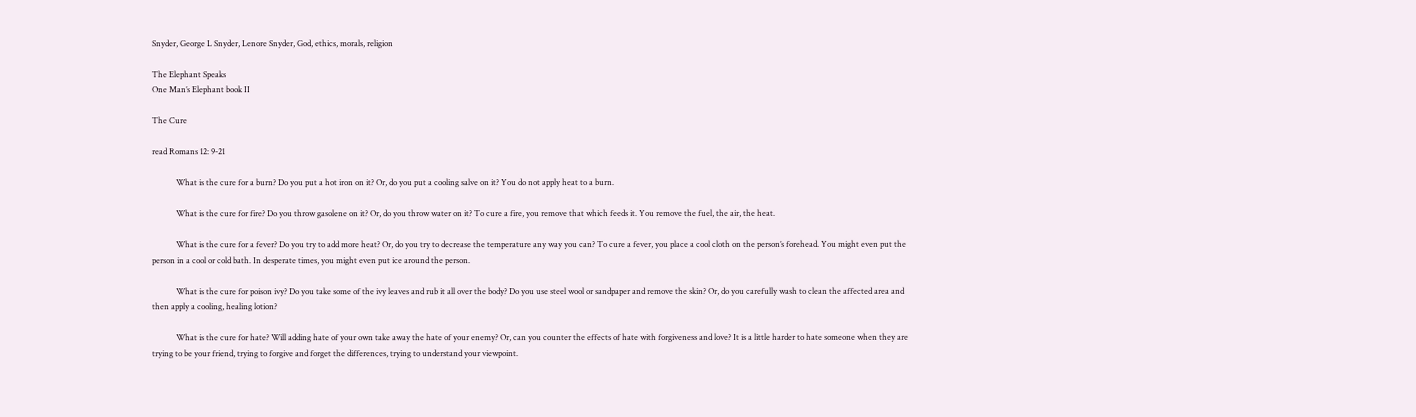Snyder, George L Snyder, Lenore Snyder, God, ethics, morals, religion

The Elephant Speaks
One Man’s Elephant book II

The Cure

read Romans 12: 9-21

            What is the cure for a burn? Do you put a hot iron on it? Or, do you put a cooling salve on it? You do not apply heat to a burn.

            What is the cure for fire? Do you throw gasolene on it? Or, do you throw water on it? To cure a fire, you remove that which feeds it. You remove the fuel, the air, the heat.

            What is the cure for a fever? Do you try to add more heat? Or, do you try to decrease the temperature any way you can? To cure a fever, you place a cool cloth on the person’s forehead. You might even put the person in a cool or cold bath. In desperate times, you might even put ice around the person.

            What is the cure for poison ivy? Do you take some of the ivy leaves and rub it all over the body? Do you use steel wool or sandpaper and remove the skin? Or, do you carefully wash to clean the affected area and then apply a cooling, healing lotion?

            What is the cure for hate? Will adding hate of your own take away the hate of your enemy? Or, can you counter the effects of hate with forgiveness and love? It is a little harder to hate someone when they are trying to be your friend, trying to forgive and forget the differences, trying to understand your viewpoint.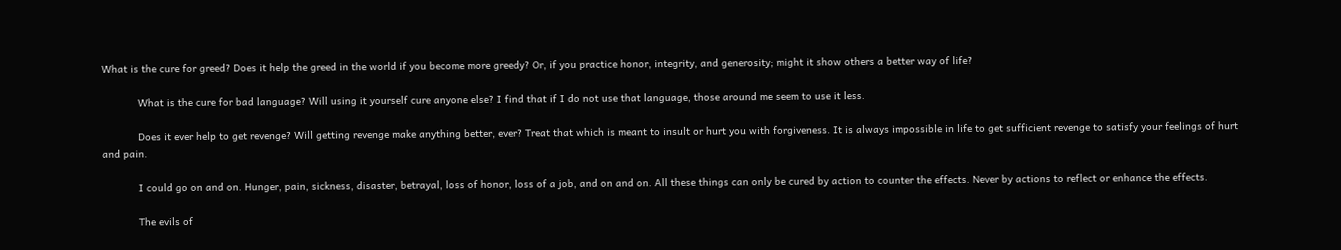What is the cure for greed? Does it help the greed in the world if you become more greedy? Or, if you practice honor, integrity, and generosity; might it show others a better way of life?

            What is the cure for bad language? Will using it yourself cure anyone else? I find that if I do not use that language, those around me seem to use it less.

            Does it ever help to get revenge? Will getting revenge make anything better, ever? Treat that which is meant to insult or hurt you with forgiveness. It is always impossible in life to get sufficient revenge to satisfy your feelings of hurt and pain.

            I could go on and on. Hunger, pain, sickness, disaster, betrayal, loss of honor, loss of a job, and on and on. All these things can only be cured by action to counter the effects. Never by actions to reflect or enhance the effects.

            The evils of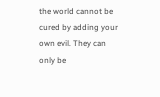the world cannot be cured by adding your own evil. They can only be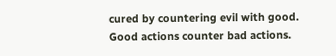cured by countering evil with good. Good actions counter bad actions.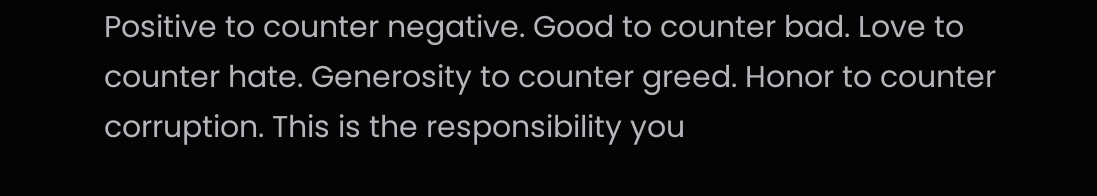Positive to counter negative. Good to counter bad. Love to counter hate. Generosity to counter greed. Honor to counter corruption. This is the responsibility you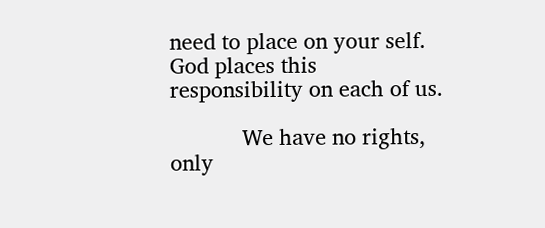need to place on your self. God places this responsibility on each of us.

            We have no rights, only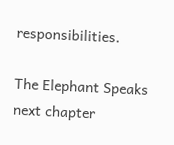responsibilities.

The Elephant Speaks              next chapter